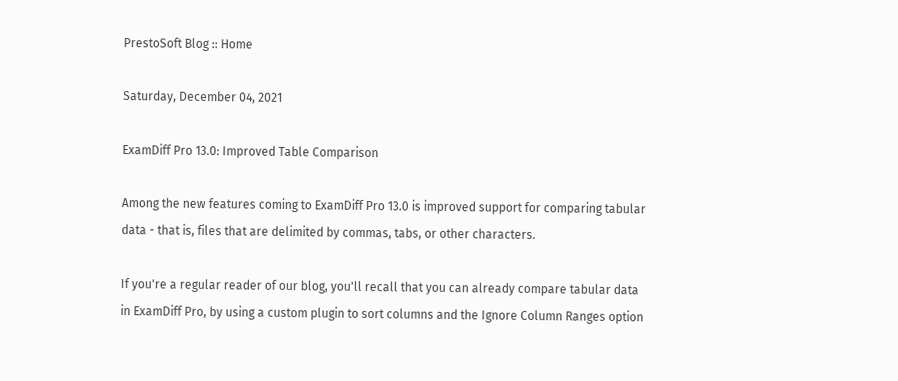PrestoSoft Blog :: Home

Saturday, December 04, 2021

ExamDiff Pro 13.0: Improved Table Comparison

Among the new features coming to ExamDiff Pro 13.0 is improved support for comparing tabular data - that is, files that are delimited by commas, tabs, or other characters.

If you're a regular reader of our blog, you'll recall that you can already compare tabular data in ExamDiff Pro, by using a custom plugin to sort columns and the Ignore Column Ranges option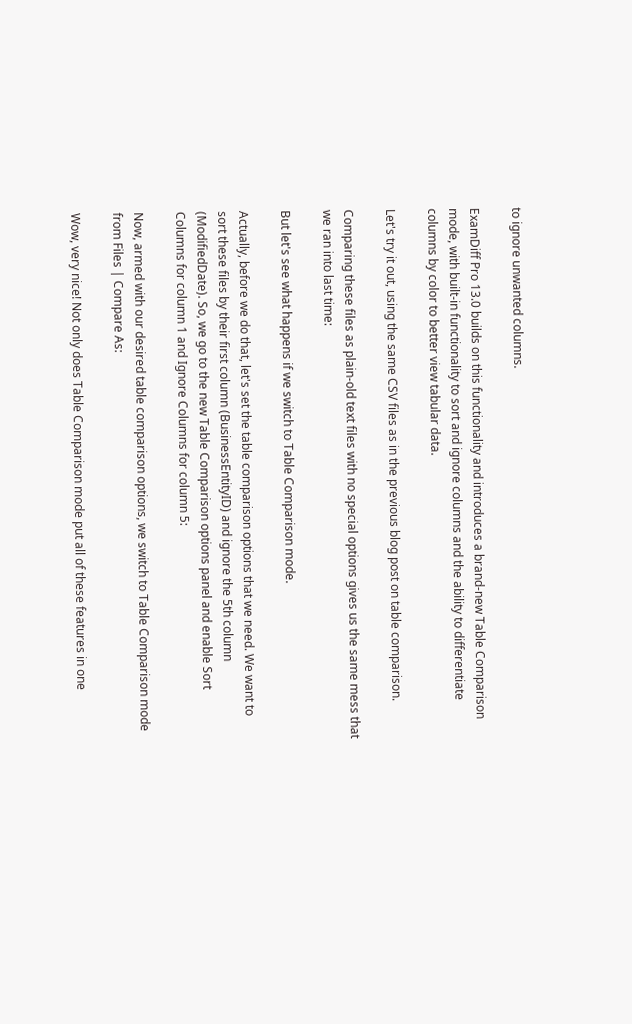to ignore unwanted columns.

ExamDiff Pro 13.0 builds on this functionality and introduces a brand-new Table Comparison mode, with built-in functionality to sort and ignore columns and the ability to differentiate columns by color to better view tabular data.

Let's try it out, using the same CSV files as in the previous blog post on table comparison.

Comparing these files as plain-old text files with no special options gives us the same mess that we ran into last time:

But let's see what happens if we switch to Table Comparison mode.

Actually, before we do that, let's set the table comparison options that we need. We want to sort these files by their first column (BusinessEntityID) and ignore the 5th column (ModifiedDate). So, we go to the new Table Comparison options panel and enable Sort Columns for column 1 and Ignore Columns for column 5:

Now, armed with our desired table comparison options, we switch to Table Comparison mode from Files | Compare As:

Wow, very nice! Not only does Table Comparison mode put all of these features in one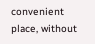convenient place, without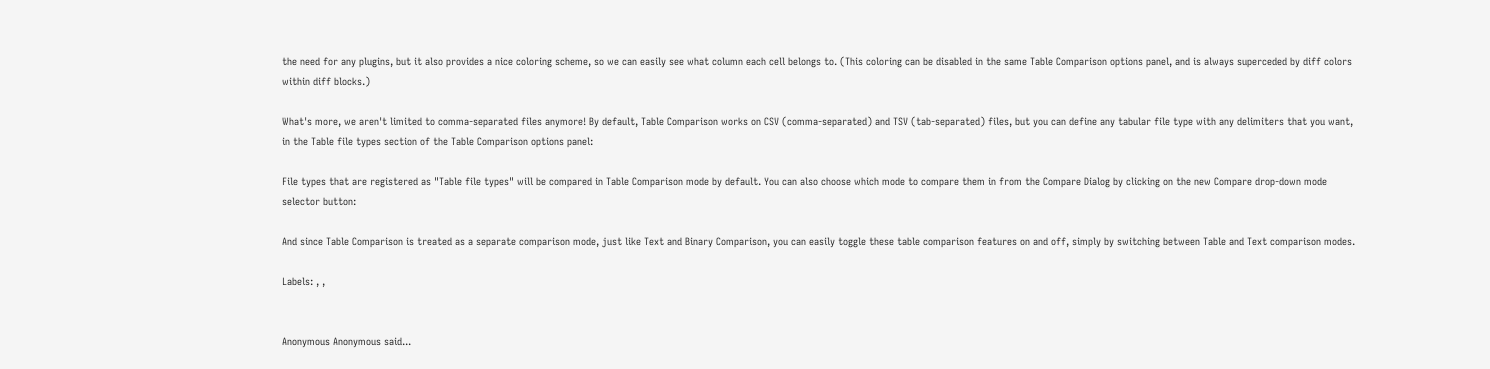the need for any plugins, but it also provides a nice coloring scheme, so we can easily see what column each cell belongs to. (This coloring can be disabled in the same Table Comparison options panel, and is always superceded by diff colors within diff blocks.)

What's more, we aren't limited to comma-separated files anymore! By default, Table Comparison works on CSV (comma-separated) and TSV (tab-separated) files, but you can define any tabular file type with any delimiters that you want, in the Table file types section of the Table Comparison options panel:

File types that are registered as "Table file types" will be compared in Table Comparison mode by default. You can also choose which mode to compare them in from the Compare Dialog by clicking on the new Compare drop-down mode selector button:

And since Table Comparison is treated as a separate comparison mode, just like Text and Binary Comparison, you can easily toggle these table comparison features on and off, simply by switching between Table and Text comparison modes.

Labels: , ,


Anonymous Anonymous said...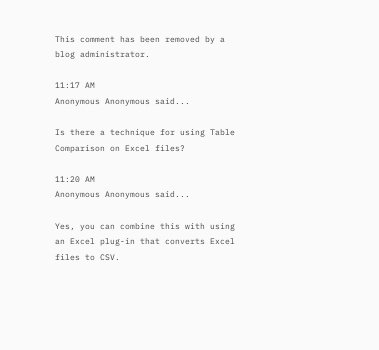This comment has been removed by a blog administrator.

11:17 AM
Anonymous Anonymous said...

Is there a technique for using Table Comparison on Excel files?

11:20 AM
Anonymous Anonymous said...

Yes, you can combine this with using an Excel plug-in that converts Excel files to CSV.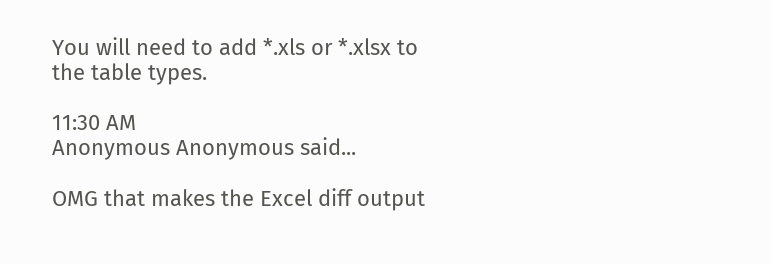You will need to add *.xls or *.xlsx to the table types.

11:30 AM
Anonymous Anonymous said...

OMG that makes the Excel diff output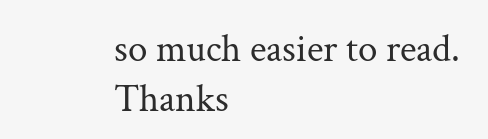so much easier to read. Thanks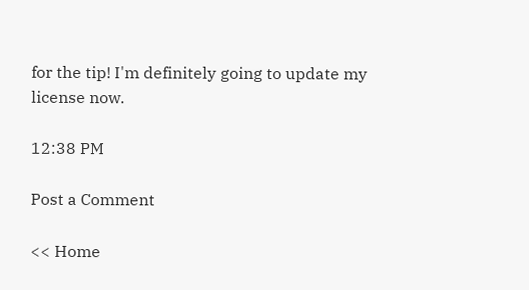for the tip! I'm definitely going to update my license now.

12:38 PM

Post a Comment

<< Home